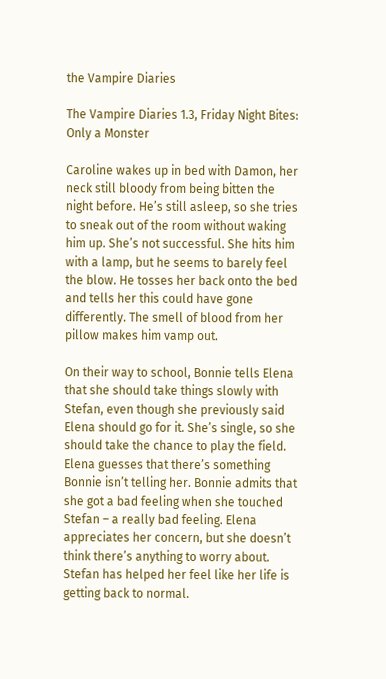the Vampire Diaries

The Vampire Diaries 1.3, Friday Night Bites: Only a Monster

Caroline wakes up in bed with Damon, her neck still bloody from being bitten the night before. He’s still asleep, so she tries to sneak out of the room without waking him up. She’s not successful. She hits him with a lamp, but he seems to barely feel the blow. He tosses her back onto the bed and tells her this could have gone differently. The smell of blood from her pillow makes him vamp out.

On their way to school, Bonnie tells Elena that she should take things slowly with Stefan, even though she previously said Elena should go for it. She’s single, so she should take the chance to play the field. Elena guesses that there’s something Bonnie isn’t telling her. Bonnie admits that she got a bad feeling when she touched Stefan – a really bad feeling. Elena appreciates her concern, but she doesn’t think there’s anything to worry about. Stefan has helped her feel like her life is getting back to normal.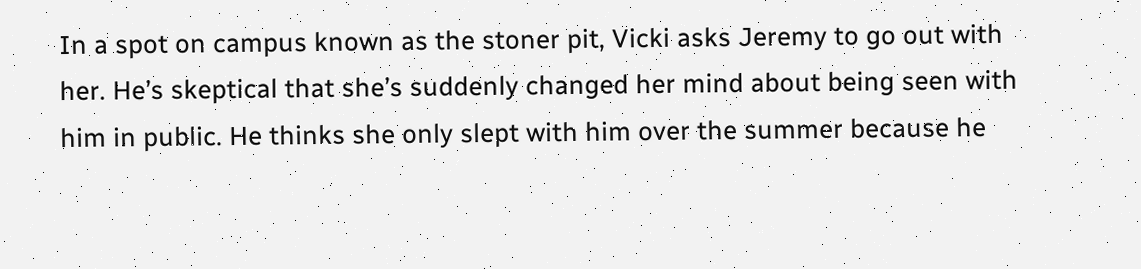In a spot on campus known as the stoner pit, Vicki asks Jeremy to go out with her. He’s skeptical that she’s suddenly changed her mind about being seen with him in public. He thinks she only slept with him over the summer because he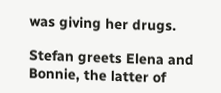was giving her drugs.

Stefan greets Elena and Bonnie, the latter of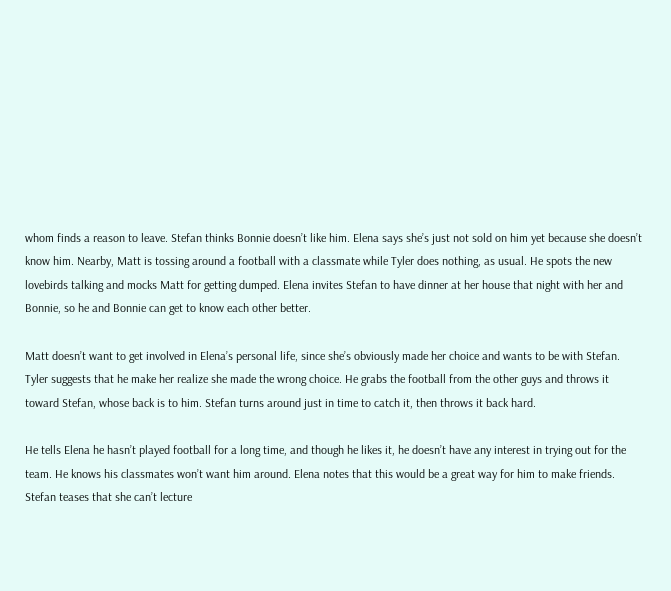whom finds a reason to leave. Stefan thinks Bonnie doesn’t like him. Elena says she’s just not sold on him yet because she doesn’t know him. Nearby, Matt is tossing around a football with a classmate while Tyler does nothing, as usual. He spots the new lovebirds talking and mocks Matt for getting dumped. Elena invites Stefan to have dinner at her house that night with her and Bonnie, so he and Bonnie can get to know each other better.

Matt doesn’t want to get involved in Elena’s personal life, since she’s obviously made her choice and wants to be with Stefan. Tyler suggests that he make her realize she made the wrong choice. He grabs the football from the other guys and throws it toward Stefan, whose back is to him. Stefan turns around just in time to catch it, then throws it back hard.

He tells Elena he hasn’t played football for a long time, and though he likes it, he doesn’t have any interest in trying out for the team. He knows his classmates won’t want him around. Elena notes that this would be a great way for him to make friends. Stefan teases that she can’t lecture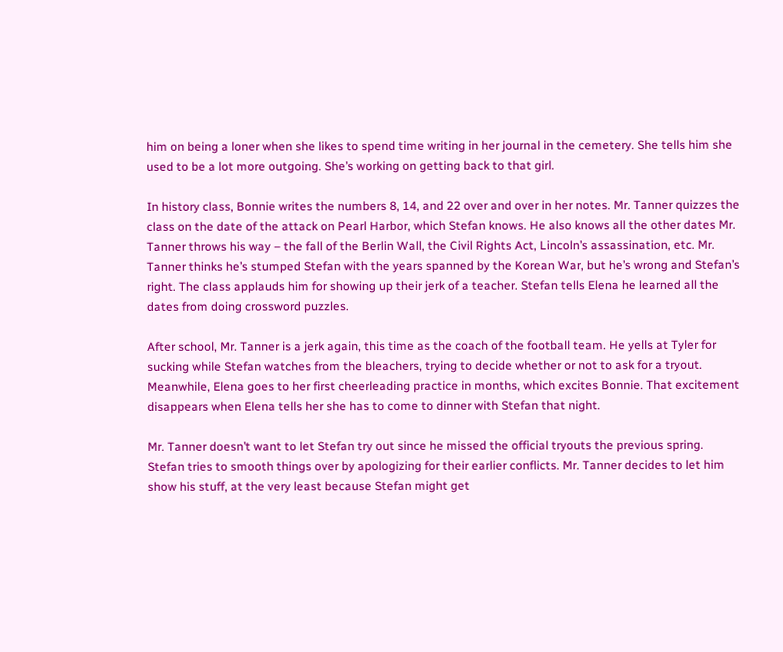him on being a loner when she likes to spend time writing in her journal in the cemetery. She tells him she used to be a lot more outgoing. She’s working on getting back to that girl.

In history class, Bonnie writes the numbers 8, 14, and 22 over and over in her notes. Mr. Tanner quizzes the class on the date of the attack on Pearl Harbor, which Stefan knows. He also knows all the other dates Mr. Tanner throws his way – the fall of the Berlin Wall, the Civil Rights Act, Lincoln’s assassination, etc. Mr. Tanner thinks he’s stumped Stefan with the years spanned by the Korean War, but he’s wrong and Stefan’s right. The class applauds him for showing up their jerk of a teacher. Stefan tells Elena he learned all the dates from doing crossword puzzles.

After school, Mr. Tanner is a jerk again, this time as the coach of the football team. He yells at Tyler for sucking while Stefan watches from the bleachers, trying to decide whether or not to ask for a tryout. Meanwhile, Elena goes to her first cheerleading practice in months, which excites Bonnie. That excitement disappears when Elena tells her she has to come to dinner with Stefan that night.

Mr. Tanner doesn’t want to let Stefan try out since he missed the official tryouts the previous spring. Stefan tries to smooth things over by apologizing for their earlier conflicts. Mr. Tanner decides to let him show his stuff, at the very least because Stefan might get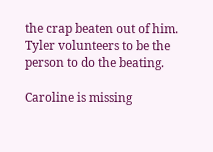the crap beaten out of him. Tyler volunteers to be the person to do the beating.

Caroline is missing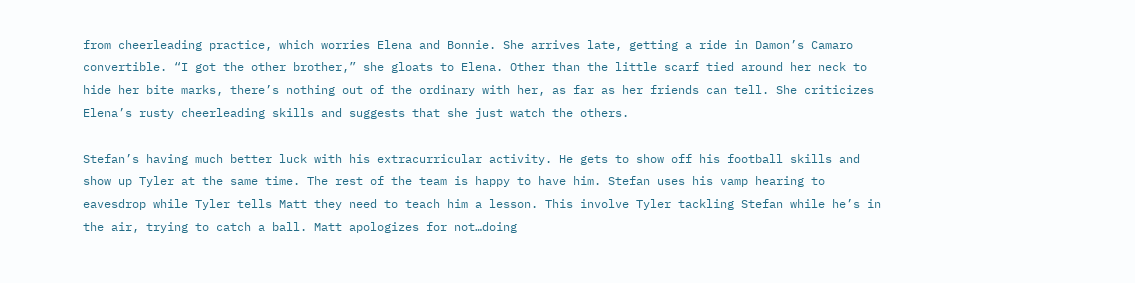from cheerleading practice, which worries Elena and Bonnie. She arrives late, getting a ride in Damon’s Camaro convertible. “I got the other brother,” she gloats to Elena. Other than the little scarf tied around her neck to hide her bite marks, there’s nothing out of the ordinary with her, as far as her friends can tell. She criticizes Elena’s rusty cheerleading skills and suggests that she just watch the others.

Stefan’s having much better luck with his extracurricular activity. He gets to show off his football skills and show up Tyler at the same time. The rest of the team is happy to have him. Stefan uses his vamp hearing to eavesdrop while Tyler tells Matt they need to teach him a lesson. This involve Tyler tackling Stefan while he’s in the air, trying to catch a ball. Matt apologizes for not…doing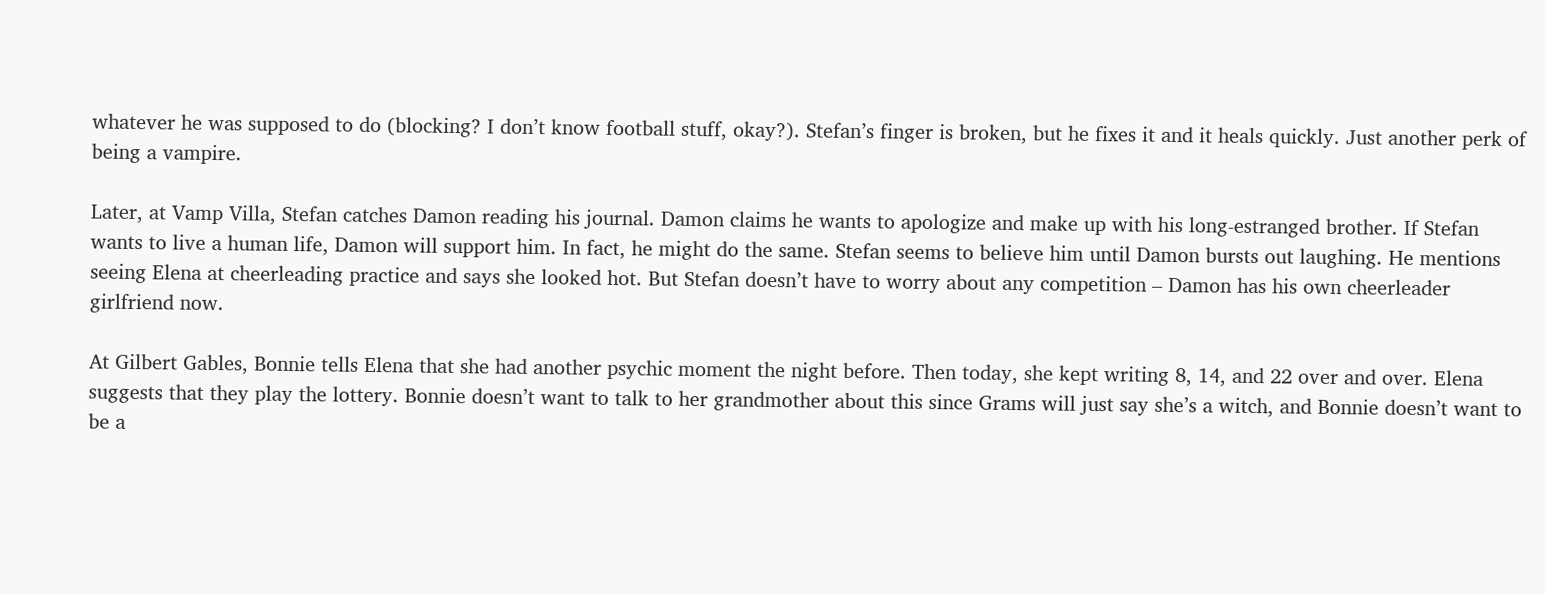whatever he was supposed to do (blocking? I don’t know football stuff, okay?). Stefan’s finger is broken, but he fixes it and it heals quickly. Just another perk of being a vampire.

Later, at Vamp Villa, Stefan catches Damon reading his journal. Damon claims he wants to apologize and make up with his long-estranged brother. If Stefan wants to live a human life, Damon will support him. In fact, he might do the same. Stefan seems to believe him until Damon bursts out laughing. He mentions seeing Elena at cheerleading practice and says she looked hot. But Stefan doesn’t have to worry about any competition – Damon has his own cheerleader girlfriend now.

At Gilbert Gables, Bonnie tells Elena that she had another psychic moment the night before. Then today, she kept writing 8, 14, and 22 over and over. Elena suggests that they play the lottery. Bonnie doesn’t want to talk to her grandmother about this since Grams will just say she’s a witch, and Bonnie doesn’t want to be a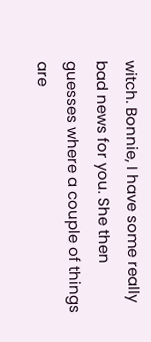witch. Bonnie, I have some really bad news for you. She then guesses where a couple of things are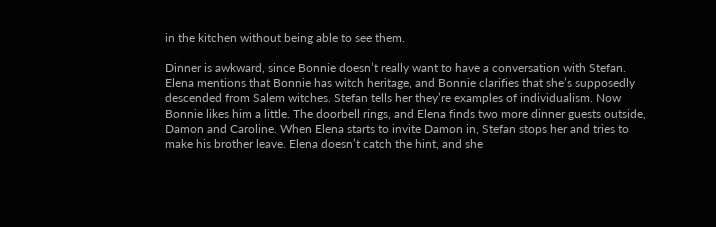in the kitchen without being able to see them.

Dinner is awkward, since Bonnie doesn’t really want to have a conversation with Stefan. Elena mentions that Bonnie has witch heritage, and Bonnie clarifies that she’s supposedly descended from Salem witches. Stefan tells her they’re examples of individualism. Now Bonnie likes him a little. The doorbell rings, and Elena finds two more dinner guests outside, Damon and Caroline. When Elena starts to invite Damon in, Stefan stops her and tries to make his brother leave. Elena doesn’t catch the hint, and she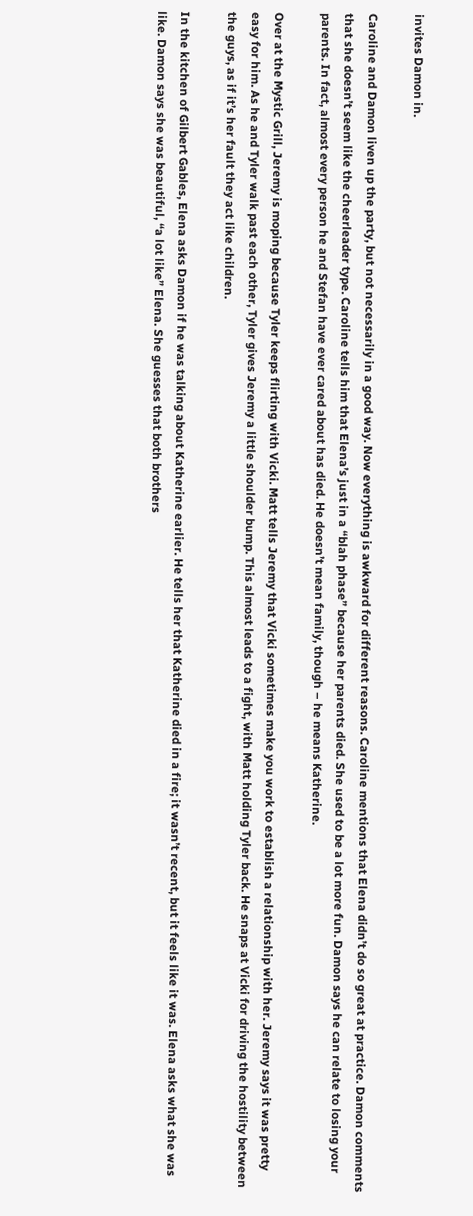invites Damon in.

Caroline and Damon liven up the party, but not necessarily in a good way. Now everything is awkward for different reasons. Caroline mentions that Elena didn’t do so great at practice. Damon comments that she doesn’t seem like the cheerleader type. Caroline tells him that Elena’s just in a “blah phase” because her parents died. She used to be a lot more fun. Damon says he can relate to losing your parents. In fact, almost every person he and Stefan have ever cared about has died. He doesn’t mean family, though – he means Katherine.

Over at the Mystic Grill, Jeremy is moping because Tyler keeps flirting with Vicki. Matt tells Jeremy that Vicki sometimes make you work to establish a relationship with her. Jeremy says it was pretty easy for him. As he and Tyler walk past each other, Tyler gives Jeremy a little shoulder bump. This almost leads to a fight, with Matt holding Tyler back. He snaps at Vicki for driving the hostility between the guys, as if it’s her fault they act like children.

In the kitchen of Gilbert Gables, Elena asks Damon if he was talking about Katherine earlier. He tells her that Katherine died in a fire; it wasn’t recent, but it feels like it was. Elena asks what she was like. Damon says she was beautiful, “a lot like” Elena. She guesses that both brothers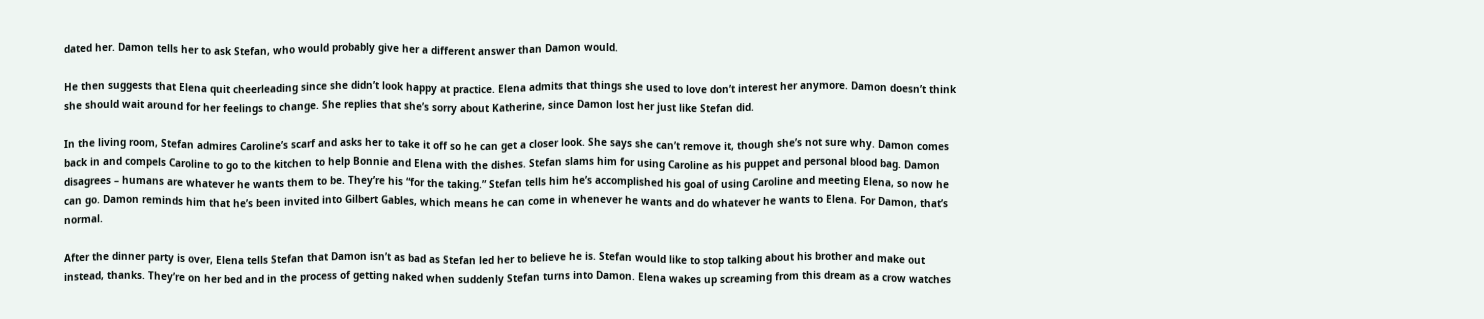dated her. Damon tells her to ask Stefan, who would probably give her a different answer than Damon would.

He then suggests that Elena quit cheerleading since she didn’t look happy at practice. Elena admits that things she used to love don’t interest her anymore. Damon doesn’t think she should wait around for her feelings to change. She replies that she’s sorry about Katherine, since Damon lost her just like Stefan did.

In the living room, Stefan admires Caroline’s scarf and asks her to take it off so he can get a closer look. She says she can’t remove it, though she’s not sure why. Damon comes back in and compels Caroline to go to the kitchen to help Bonnie and Elena with the dishes. Stefan slams him for using Caroline as his puppet and personal blood bag. Damon disagrees – humans are whatever he wants them to be. They’re his “for the taking.” Stefan tells him he’s accomplished his goal of using Caroline and meeting Elena, so now he can go. Damon reminds him that he’s been invited into Gilbert Gables, which means he can come in whenever he wants and do whatever he wants to Elena. For Damon, that’s normal.

After the dinner party is over, Elena tells Stefan that Damon isn’t as bad as Stefan led her to believe he is. Stefan would like to stop talking about his brother and make out instead, thanks. They’re on her bed and in the process of getting naked when suddenly Stefan turns into Damon. Elena wakes up screaming from this dream as a crow watches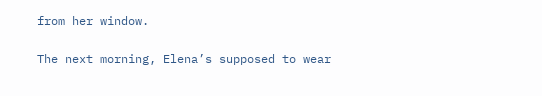from her window.

The next morning, Elena’s supposed to wear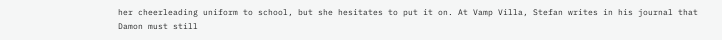her cheerleading uniform to school, but she hesitates to put it on. At Vamp Villa, Stefan writes in his journal that Damon must still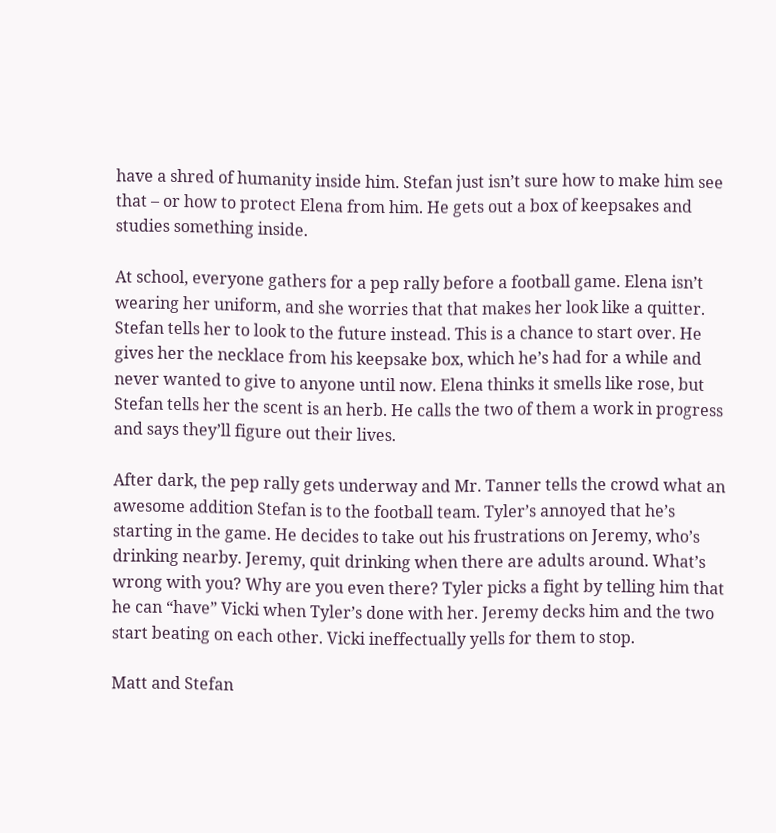have a shred of humanity inside him. Stefan just isn’t sure how to make him see that – or how to protect Elena from him. He gets out a box of keepsakes and studies something inside.

At school, everyone gathers for a pep rally before a football game. Elena isn’t wearing her uniform, and she worries that that makes her look like a quitter. Stefan tells her to look to the future instead. This is a chance to start over. He gives her the necklace from his keepsake box, which he’s had for a while and never wanted to give to anyone until now. Elena thinks it smells like rose, but Stefan tells her the scent is an herb. He calls the two of them a work in progress and says they’ll figure out their lives.

After dark, the pep rally gets underway and Mr. Tanner tells the crowd what an awesome addition Stefan is to the football team. Tyler’s annoyed that he’s starting in the game. He decides to take out his frustrations on Jeremy, who’s drinking nearby. Jeremy, quit drinking when there are adults around. What’s wrong with you? Why are you even there? Tyler picks a fight by telling him that he can “have” Vicki when Tyler’s done with her. Jeremy decks him and the two start beating on each other. Vicki ineffectually yells for them to stop.

Matt and Stefan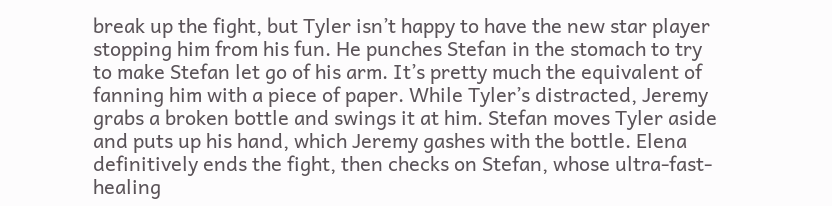break up the fight, but Tyler isn’t happy to have the new star player stopping him from his fun. He punches Stefan in the stomach to try to make Stefan let go of his arm. It’s pretty much the equivalent of fanning him with a piece of paper. While Tyler’s distracted, Jeremy grabs a broken bottle and swings it at him. Stefan moves Tyler aside and puts up his hand, which Jeremy gashes with the bottle. Elena definitively ends the fight, then checks on Stefan, whose ultra-fast-healing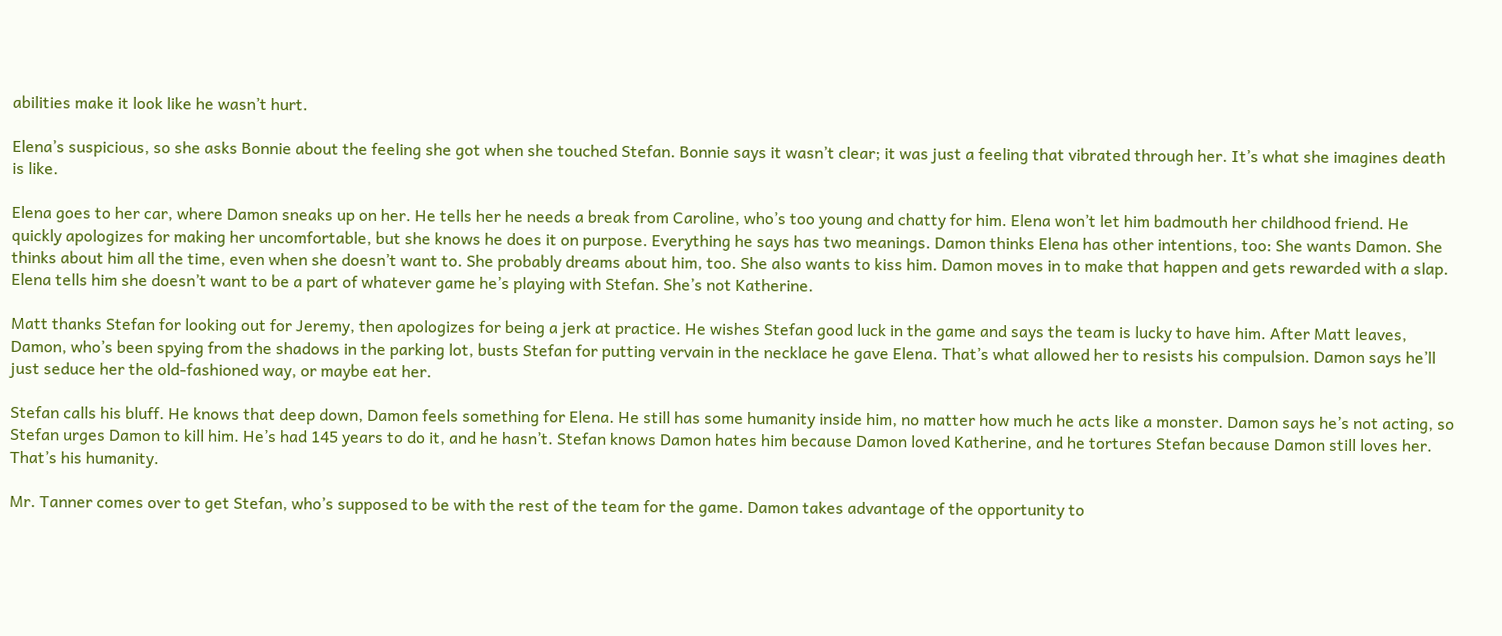abilities make it look like he wasn’t hurt.

Elena’s suspicious, so she asks Bonnie about the feeling she got when she touched Stefan. Bonnie says it wasn’t clear; it was just a feeling that vibrated through her. It’s what she imagines death is like.

Elena goes to her car, where Damon sneaks up on her. He tells her he needs a break from Caroline, who’s too young and chatty for him. Elena won’t let him badmouth her childhood friend. He quickly apologizes for making her uncomfortable, but she knows he does it on purpose. Everything he says has two meanings. Damon thinks Elena has other intentions, too: She wants Damon. She thinks about him all the time, even when she doesn’t want to. She probably dreams about him, too. She also wants to kiss him. Damon moves in to make that happen and gets rewarded with a slap. Elena tells him she doesn’t want to be a part of whatever game he’s playing with Stefan. She’s not Katherine.

Matt thanks Stefan for looking out for Jeremy, then apologizes for being a jerk at practice. He wishes Stefan good luck in the game and says the team is lucky to have him. After Matt leaves, Damon, who’s been spying from the shadows in the parking lot, busts Stefan for putting vervain in the necklace he gave Elena. That’s what allowed her to resists his compulsion. Damon says he’ll just seduce her the old-fashioned way, or maybe eat her.

Stefan calls his bluff. He knows that deep down, Damon feels something for Elena. He still has some humanity inside him, no matter how much he acts like a monster. Damon says he’s not acting, so Stefan urges Damon to kill him. He’s had 145 years to do it, and he hasn’t. Stefan knows Damon hates him because Damon loved Katherine, and he tortures Stefan because Damon still loves her. That’s his humanity.

Mr. Tanner comes over to get Stefan, who’s supposed to be with the rest of the team for the game. Damon takes advantage of the opportunity to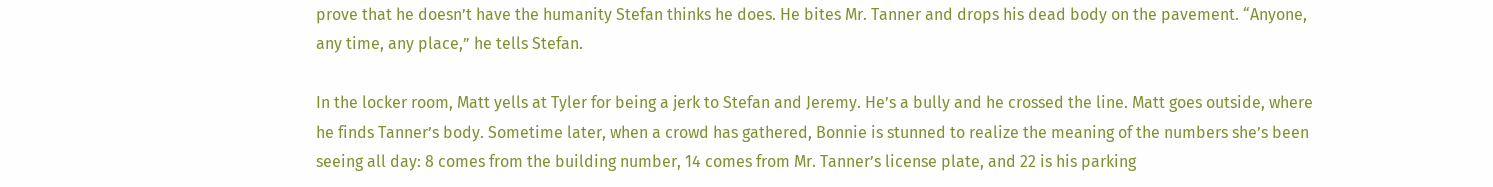prove that he doesn’t have the humanity Stefan thinks he does. He bites Mr. Tanner and drops his dead body on the pavement. “Anyone, any time, any place,” he tells Stefan.

In the locker room, Matt yells at Tyler for being a jerk to Stefan and Jeremy. He’s a bully and he crossed the line. Matt goes outside, where he finds Tanner’s body. Sometime later, when a crowd has gathered, Bonnie is stunned to realize the meaning of the numbers she’s been seeing all day: 8 comes from the building number, 14 comes from Mr. Tanner’s license plate, and 22 is his parking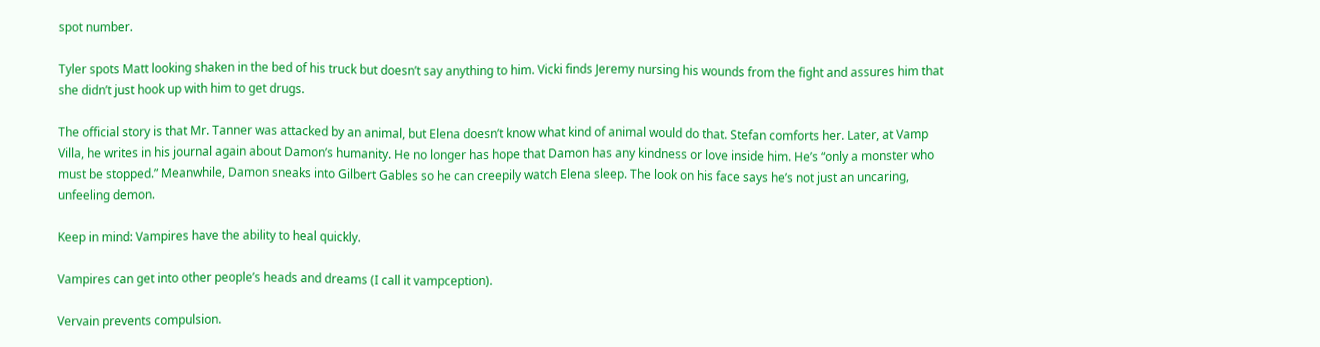spot number.

Tyler spots Matt looking shaken in the bed of his truck but doesn’t say anything to him. Vicki finds Jeremy nursing his wounds from the fight and assures him that she didn’t just hook up with him to get drugs.

The official story is that Mr. Tanner was attacked by an animal, but Elena doesn’t know what kind of animal would do that. Stefan comforts her. Later, at Vamp Villa, he writes in his journal again about Damon’s humanity. He no longer has hope that Damon has any kindness or love inside him. He’s “only a monster who must be stopped.” Meanwhile, Damon sneaks into Gilbert Gables so he can creepily watch Elena sleep. The look on his face says he’s not just an uncaring, unfeeling demon.

Keep in mind: Vampires have the ability to heal quickly.

Vampires can get into other people’s heads and dreams (I call it vampception).

Vervain prevents compulsion.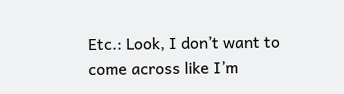Etc.: Look, I don’t want to come across like I’m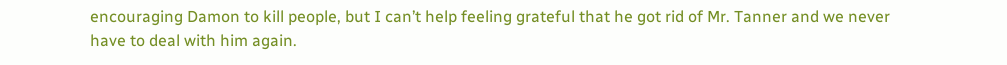encouraging Damon to kill people, but I can’t help feeling grateful that he got rid of Mr. Tanner and we never have to deal with him again.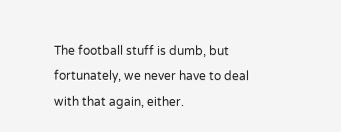The football stuff is dumb, but fortunately, we never have to deal with that again, either.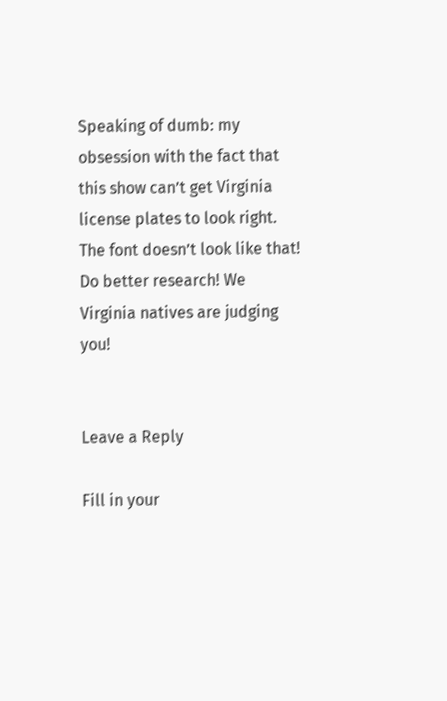Speaking of dumb: my obsession with the fact that this show can’t get Virginia license plates to look right. The font doesn’t look like that! Do better research! We Virginia natives are judging you!


Leave a Reply

Fill in your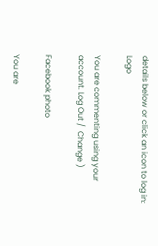details below or click an icon to log in: Logo

You are commenting using your account. Log Out /  Change )

Facebook photo

You are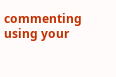commenting using your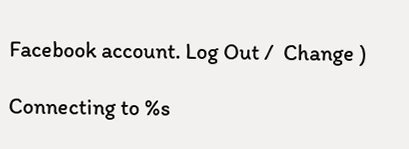Facebook account. Log Out /  Change )

Connecting to %s